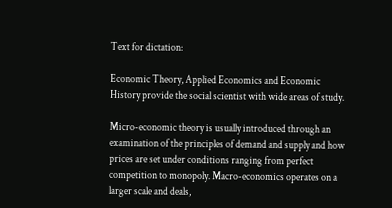Text for dictation:

Economic Theory, Applied Economics and Economic History provide the social scientist with wide areas of study.

Micro-economic theory is usually introduced through an examination of the principles of demand and supply and how prices are set under conditions ranging from perfect competition to monopoly. Macro-economics operates on a larger scale and deals,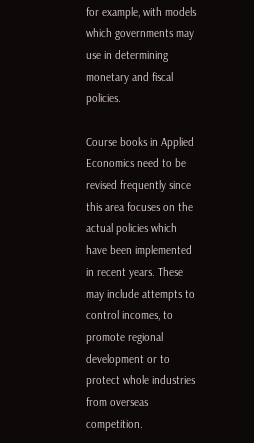for example, with models which governments may use in determining monetary and fiscal policies.

Course books in Applied Economics need to be revised frequently since this area focuses on the actual policies which have been implemented in recent years. These may include attempts to control incomes, to promote regional development or to protect whole industries from overseas competition.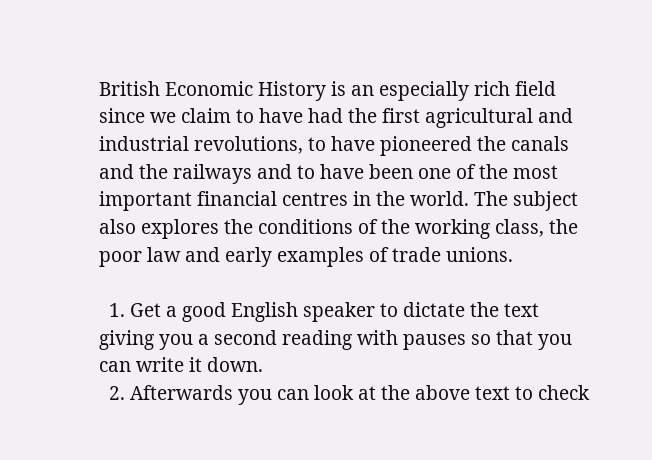British Economic History is an especially rich field since we claim to have had the first agricultural and industrial revolutions, to have pioneered the canals and the railways and to have been one of the most important financial centres in the world. The subject also explores the conditions of the working class, the poor law and early examples of trade unions.

  1. Get a good English speaker to dictate the text giving you a second reading with pauses so that you can write it down.
  2. Afterwards you can look at the above text to check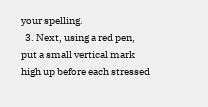your spelling.
  3. Next, using a red pen, put a small vertical mark high up before each stressed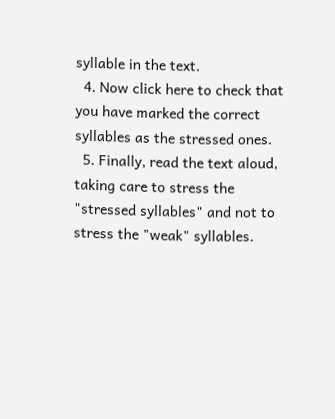syllable in the text.
  4. Now click here to check that you have marked the correct syllables as the stressed ones.
  5. Finally, read the text aloud, taking care to stress the "stressed syllables" and not to stress the "weak" syllables.